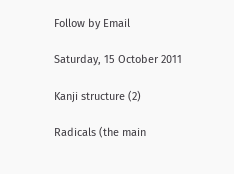Follow by Email

Saturday, 15 October 2011

Kanji structure (2)

Radicals (the main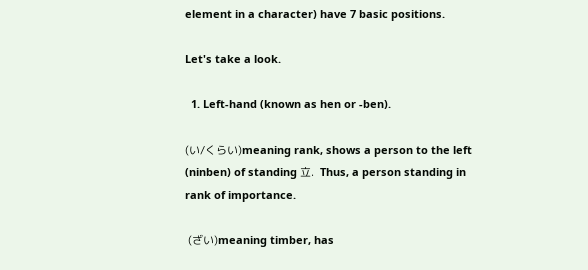element in a character) have 7 basic positions.

Let's take a look.

  1. Left-hand (known as hen or -ben).

(い/くらい)meaning rank, shows a person to the left (ninben) of standing 立.  Thus, a person standing in rank of importance.

 (ざい)meaning timber, has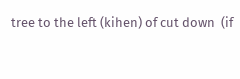tree to the left (kihen) of cut down  (if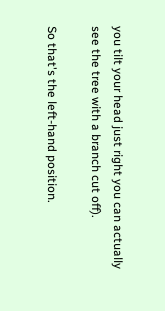you tilt your head just right you can actually see the tree with a branch cut off).

So that's the left-hand position.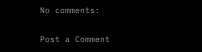No comments:

Post a Comment